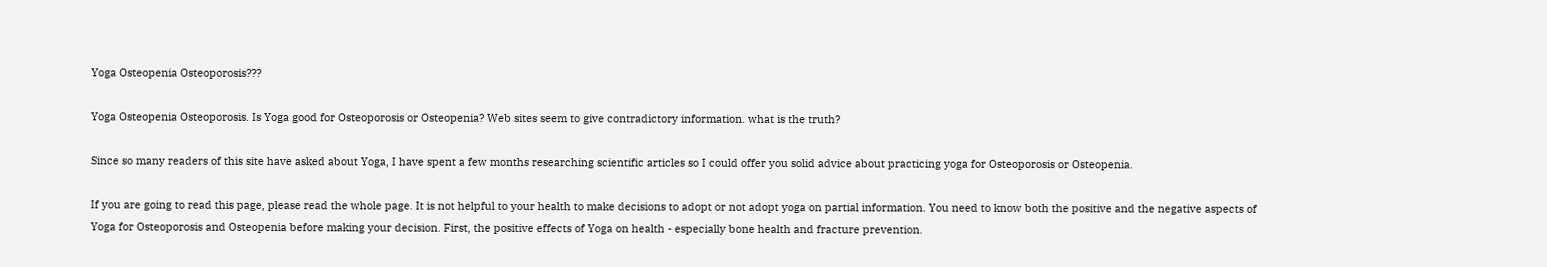Yoga Osteopenia Osteoporosis???

Yoga Osteopenia Osteoporosis. Is Yoga good for Osteoporosis or Osteopenia? Web sites seem to give contradictory information. what is the truth?

Since so many readers of this site have asked about Yoga, I have spent a few months researching scientific articles so I could offer you solid advice about practicing yoga for Osteoporosis or Osteopenia.

If you are going to read this page, please read the whole page. It is not helpful to your health to make decisions to adopt or not adopt yoga on partial information. You need to know both the positive and the negative aspects of Yoga for Osteoporosis and Osteopenia before making your decision. First, the positive effects of Yoga on health - especially bone health and fracture prevention.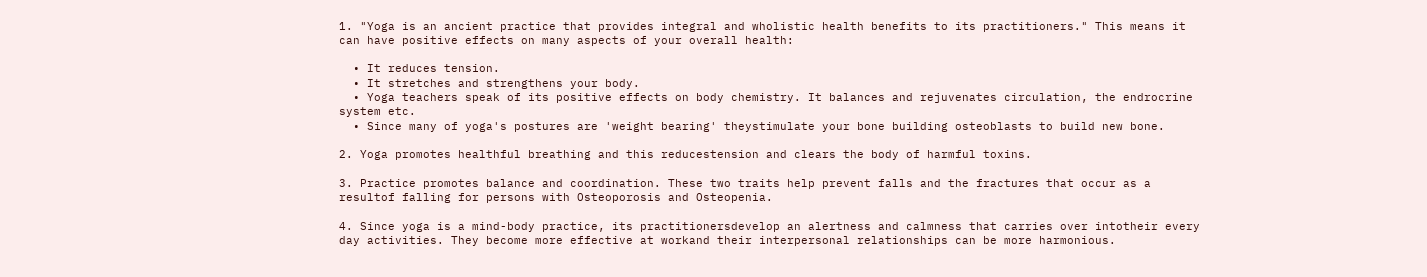1. "Yoga is an ancient practice that provides integral and wholistic health benefits to its practitioners." This means it can have positive effects on many aspects of your overall health:

  • It reduces tension.
  • It stretches and strengthens your body.
  • Yoga teachers speak of its positive effects on body chemistry. It balances and rejuvenates circulation, the endrocrine system etc.
  • Since many of yoga's postures are 'weight bearing' theystimulate your bone building osteoblasts to build new bone.

2. Yoga promotes healthful breathing and this reducestension and clears the body of harmful toxins.

3. Practice promotes balance and coordination. These two traits help prevent falls and the fractures that occur as a resultof falling for persons with Osteoporosis and Osteopenia.

4. Since yoga is a mind-body practice, its practitionersdevelop an alertness and calmness that carries over intotheir every day activities. They become more effective at workand their interpersonal relationships can be more harmonious.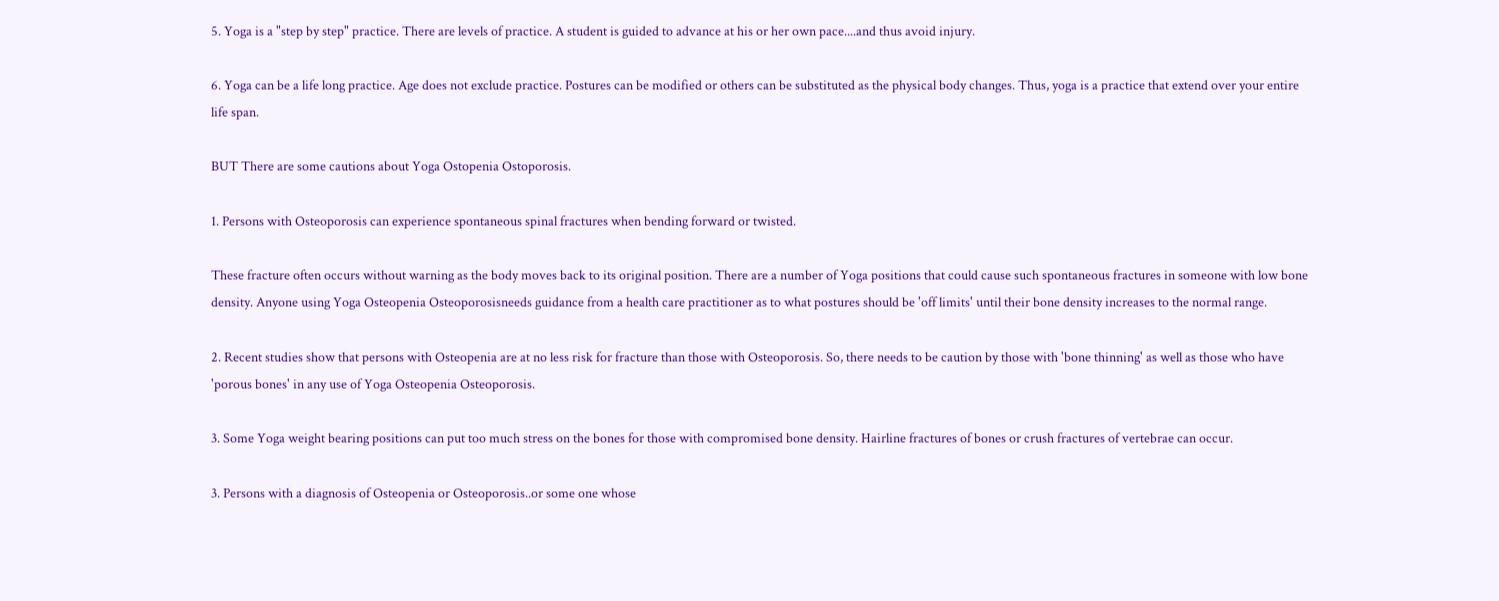5. Yoga is a "step by step" practice. There are levels of practice. A student is guided to advance at his or her own pace....and thus avoid injury.

6. Yoga can be a life long practice. Age does not exclude practice. Postures can be modified or others can be substituted as the physical body changes. Thus, yoga is a practice that extend over your entire life span.

BUT There are some cautions about Yoga Ostopenia Ostoporosis.

1. Persons with Osteoporosis can experience spontaneous spinal fractures when bending forward or twisted.

These fracture often occurs without warning as the body moves back to its original position. There are a number of Yoga positions that could cause such spontaneous fractures in someone with low bone density. Anyone using Yoga Osteopenia Osteoporosisneeds guidance from a health care practitioner as to what postures should be 'off limits' until their bone density increases to the normal range.

2. Recent studies show that persons with Osteopenia are at no less risk for fracture than those with Osteoporosis. So, there needs to be caution by those with 'bone thinning' as well as those who have 'porous bones' in any use of Yoga Osteopenia Osteoporosis.

3. Some Yoga weight bearing positions can put too much stress on the bones for those with compromised bone density. Hairline fractures of bones or crush fractures of vertebrae can occur.

3. Persons with a diagnosis of Osteopenia or Osteoporosis..or some one whose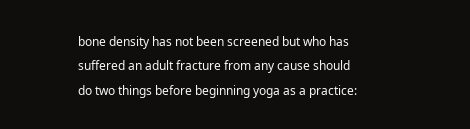bone density has not been screened but who has suffered an adult fracture from any cause should do two things before beginning yoga as a practice: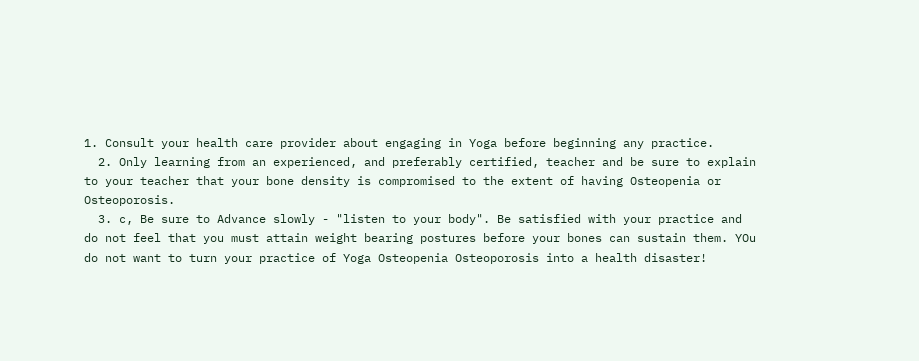1. Consult your health care provider about engaging in Yoga before beginning any practice.
  2. Only learning from an experienced, and preferably certified, teacher and be sure to explain to your teacher that your bone density is compromised to the extent of having Osteopenia or Osteoporosis.
  3. c, Be sure to Advance slowly - "listen to your body". Be satisfied with your practice and do not feel that you must attain weight bearing postures before your bones can sustain them. YOu do not want to turn your practice of Yoga Osteopenia Osteoporosis into a health disaster!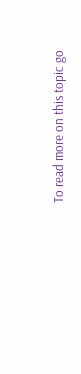To read more on this topic go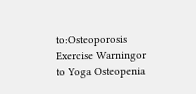to:Osteoporosis Exercise Warningor to Yoga Osteopenia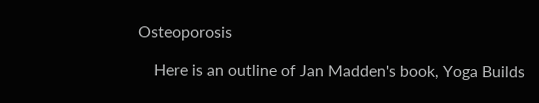Osteoporosis

    Here is an outline of Jan Madden's book, Yoga Builds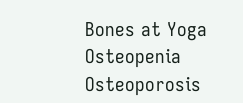Bones at Yoga Osteopenia Osteoporosis